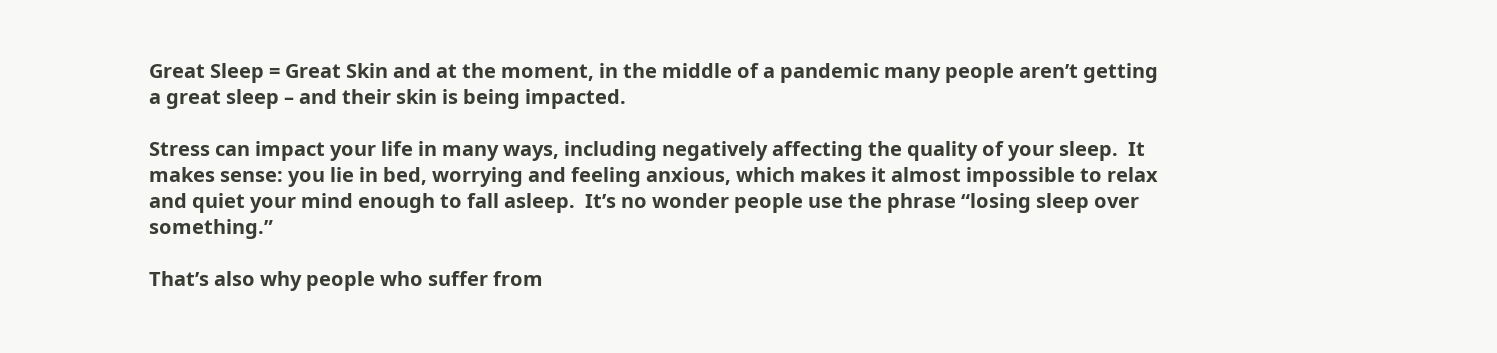Great Sleep = Great Skin and at the moment, in the middle of a pandemic many people aren’t getting a great sleep – and their skin is being impacted.

Stress can impact your life in many ways, including negatively affecting the quality of your sleep.  It makes sense: you lie in bed, worrying and feeling anxious, which makes it almost impossible to relax and quiet your mind enough to fall asleep.  It’s no wonder people use the phrase “losing sleep over something.”

That’s also why people who suffer from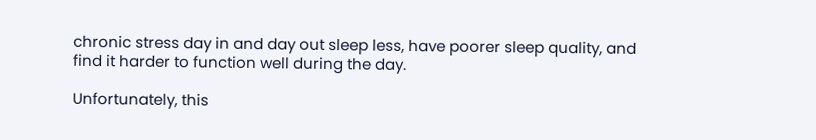chronic stress day in and day out sleep less, have poorer sleep quality, and find it harder to function well during the day.

Unfortunately, this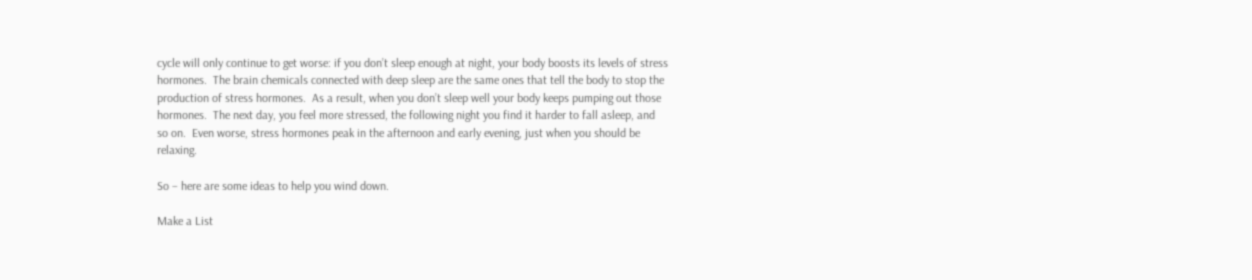cycle will only continue to get worse: if you don’t sleep enough at night, your body boosts its levels of stress hormones.  The brain chemicals connected with deep sleep are the same ones that tell the body to stop the production of stress hormones.  As a result, when you don’t sleep well your body keeps pumping out those hormones.  The next day, you feel more stressed, the following night you find it harder to fall asleep, and so on.  Even worse, stress hormones peak in the afternoon and early evening, just when you should be relaxing.

So – here are some ideas to help you wind down.

Make a List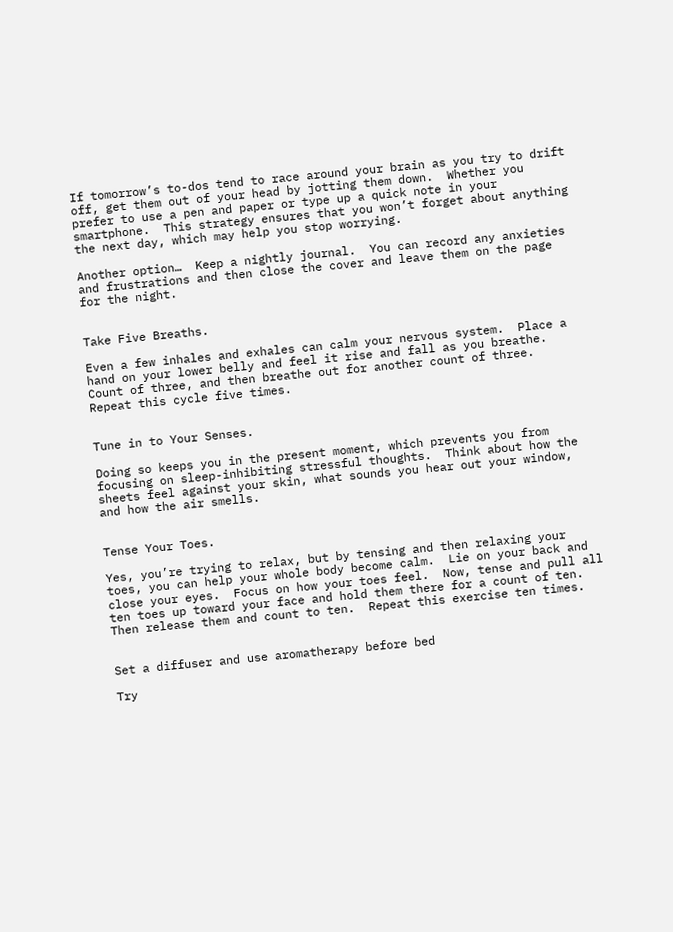If tomorrow’s to-dos tend to race around your brain as you try to drift off, get them out of your head by jotting them down.  Whether you prefer to use a pen and paper or type up a quick note in your smartphone.  This strategy ensures that you won’t forget about anything the next day, which may help you stop worrying.

Another option…  Keep a nightly journal.  You can record any anxieties and frustrations and then close the cover and leave them on the page for the night.


Take Five Breaths.

Even a few inhales and exhales can calm your nervous system.  Place a hand on your lower belly and feel it rise and fall as you breathe.  Count of three, and then breathe out for another count of three.  Repeat this cycle five times.


Tune in to Your Senses.

Doing so keeps you in the present moment, which prevents you from focusing on sleep-inhibiting stressful thoughts.  Think about how the sheets feel against your skin, what sounds you hear out your window, and how the air smells.


Tense Your Toes.

Yes, you’re trying to relax, but by tensing and then relaxing your toes, you can help your whole body become calm.  Lie on your back and close your eyes.  Focus on how your toes feel.  Now, tense and pull all ten toes up toward your face and hold them there for a count of ten. Then release them and count to ten.  Repeat this exercise ten times.


Set a diffuser and use aromatherapy before bed

Try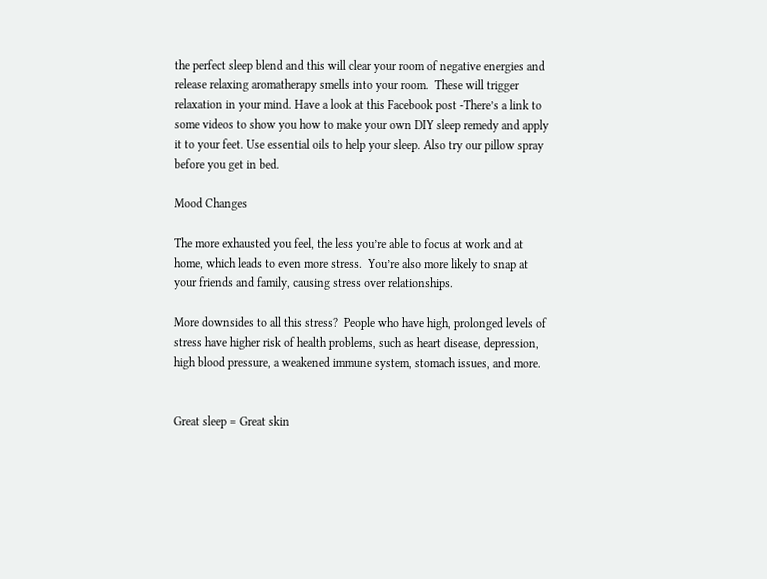the perfect sleep blend and this will clear your room of negative energies and release relaxing aromatherapy smells into your room.  These will trigger relaxation in your mind. Have a look at this Facebook post -There’s a link to some videos to show you how to make your own DIY sleep remedy and apply it to your feet. Use essential oils to help your sleep. Also try our pillow spray before you get in bed.

Mood Changes

The more exhausted you feel, the less you’re able to focus at work and at home, which leads to even more stress.  You’re also more likely to snap at your friends and family, causing stress over relationships.

More downsides to all this stress?  People who have high, prolonged levels of stress have higher risk of health problems, such as heart disease, depression, high blood pressure, a weakened immune system, stomach issues, and more.


Great sleep = Great skin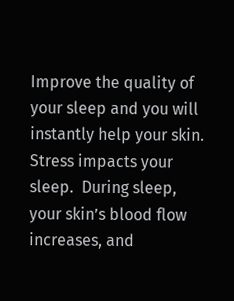Improve the quality of your sleep and you will instantly help your skin.  Stress impacts your sleep.  During sleep, your skin’s blood flow increases, and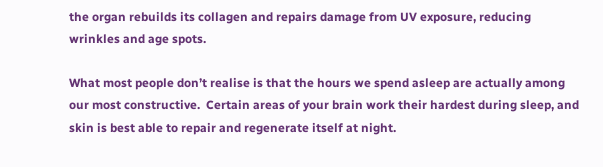the organ rebuilds its collagen and repairs damage from UV exposure, reducing wrinkles and age spots.

What most people don’t realise is that the hours we spend asleep are actually among our most constructive.  Certain areas of your brain work their hardest during sleep, and skin is best able to repair and regenerate itself at night.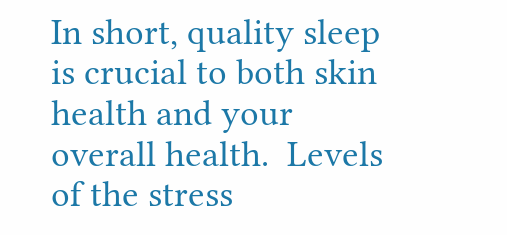In short, quality sleep is crucial to both skin health and your overall health.  Levels of the stress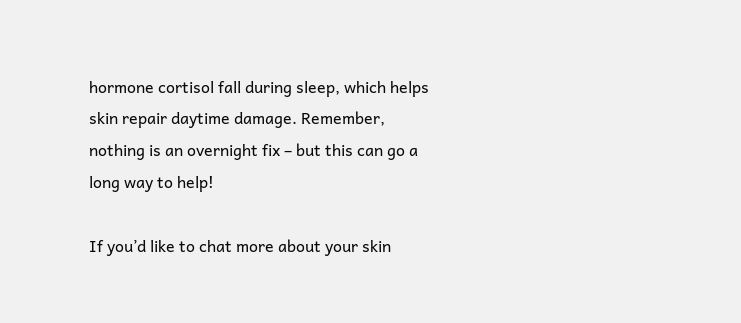hormone cortisol fall during sleep, which helps skin repair daytime damage. Remember, nothing is an overnight fix – but this can go a long way to help!

If you’d like to chat more about your skin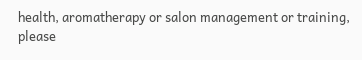health, aromatherapy or salon management or training, please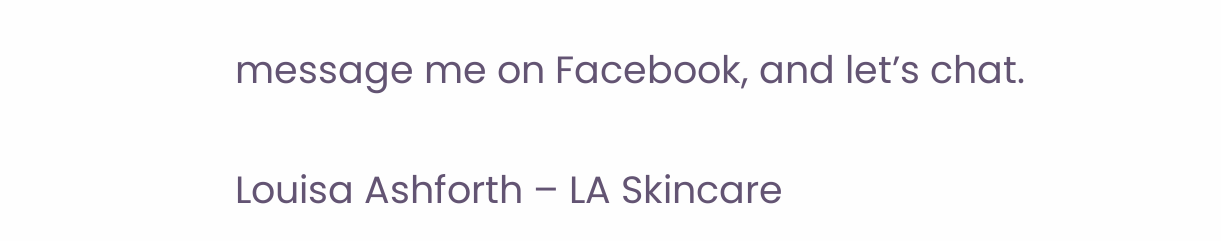message me on Facebook, and let’s chat.

Louisa Ashforth – LA Skincare